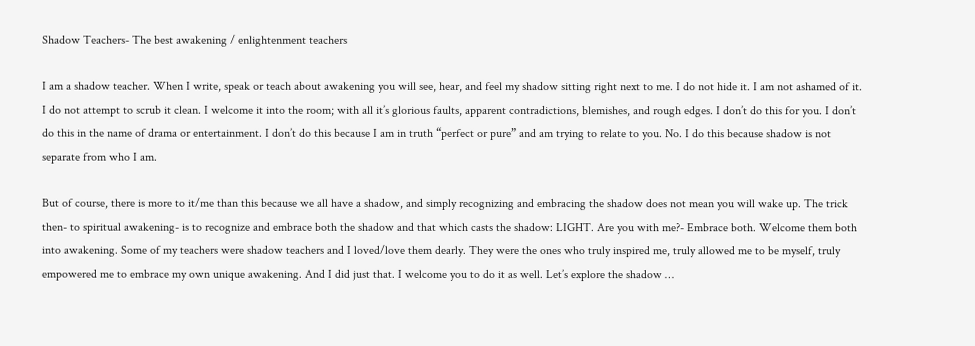Shadow Teachers- The best awakening / enlightenment teachers

I am a shadow teacher. When I write, speak or teach about awakening you will see, hear, and feel my shadow sitting right next to me. I do not hide it. I am not ashamed of it. I do not attempt to scrub it clean. I welcome it into the room; with all it’s glorious faults, apparent contradictions, blemishes, and rough edges. I don’t do this for you. I don’t do this in the name of drama or entertainment. I don’t do this because I am in truth “perfect or pure” and am trying to relate to you. No. I do this because shadow is not separate from who I am.

But of course, there is more to it/me than this because we all have a shadow, and simply recognizing and embracing the shadow does not mean you will wake up. The trick then- to spiritual awakening- is to recognize and embrace both the shadow and that which casts the shadow: LIGHT. Are you with me?- Embrace both. Welcome them both into awakening. Some of my teachers were shadow teachers and I loved/love them dearly. They were the ones who truly inspired me, truly allowed me to be myself, truly empowered me to embrace my own unique awakening. And I did just that. I welcome you to do it as well. Let’s explore the shadow …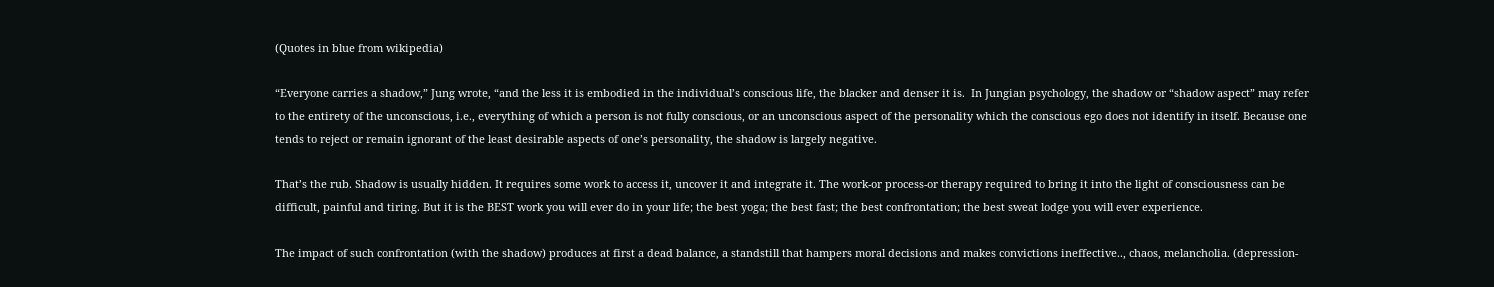(Quotes in blue from wikipedia)

“Everyone carries a shadow,” Jung wrote, “and the less it is embodied in the individual’s conscious life, the blacker and denser it is.  In Jungian psychology, the shadow or “shadow aspect” may refer to the entirety of the unconscious, i.e., everything of which a person is not fully conscious, or an unconscious aspect of the personality which the conscious ego does not identify in itself. Because one tends to reject or remain ignorant of the least desirable aspects of one’s personality, the shadow is largely negative.

That’s the rub. Shadow is usually hidden. It requires some work to access it, uncover it and integrate it. The work-or process-or therapy required to bring it into the light of consciousness can be difficult, painful and tiring. But it is the BEST work you will ever do in your life; the best yoga; the best fast; the best confrontation; the best sweat lodge you will ever experience.

The impact of such confrontation (with the shadow) produces at first a dead balance, a standstill that hampers moral decisions and makes convictions ineffective.., chaos, melancholia. (depression-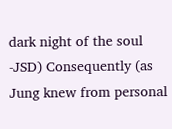dark night of the soul -JSD) Consequently (as Jung knew from personal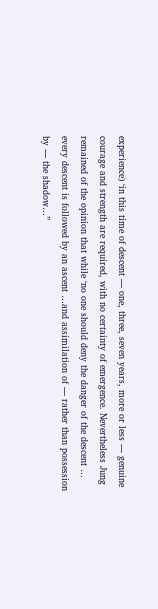experience) ‘in this time of descent — one, three, seven years, more or less — genuine courage and strength are required, with no certainty of emergence. Nevertheless Jung remained of the opinion that while ‘no one should deny the danger of the descent … every descent is followed by an ascent …and assimilation of — rather than possession by — the shadow…”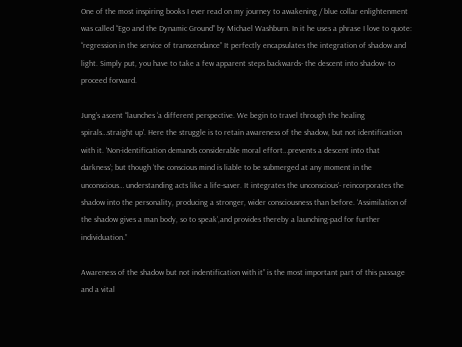One of the most inspiring books I ever read on my journey to awakening / blue collar enlightenment was called “Ego and the Dynamic Ground” by Michael Washburn. In it he uses a phrase I love to quote: “regression in the service of transcendance” It perfectly encapsulates the integration of shadow and light. Simply put, you have to take a few apparent steps backwards- the descent into shadow- to proceed forward.

Jung’s ascent “launches ‘a different perspective. We begin to travel through the healing spirals…straight up’. Here the struggle is to retain awareness of the shadow, but not identification with it. ‘Non-identification demands considerable moral effort…prevents a descent into that darkness’; but though ‘the conscious mind is liable to be submerged at any moment in the unconscious… understanding acts like a life-saver. It integrates the unconscious’- reincorporates the shadow into the personality, producing a stronger, wider consciousness than before. ‘Assimilation of the shadow gives a man body, so to speak’,and provides thereby a launching-pad for further individuation.”

Awareness of the shadow but not indentification with it” is the most important part of this passage and a vital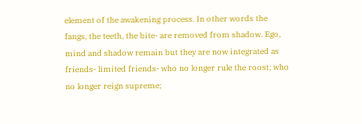element of the awakening process. In other words the fangs, the teeth, the bite- are removed from shadow. Ego, mind and shadow remain but they are now integrated as friends- limited friends- who no longer rule the roost; who no longer reign supreme;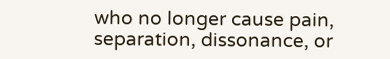who no longer cause pain, separation, dissonance, or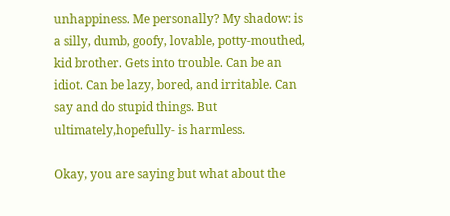unhappiness. Me personally? My shadow: is a silly, dumb, goofy, lovable, potty-mouthed, kid brother. Gets into trouble. Can be an idiot. Can be lazy, bored, and irritable. Can say and do stupid things. But ultimately,hopefully- is harmless.

Okay, you are saying but what about the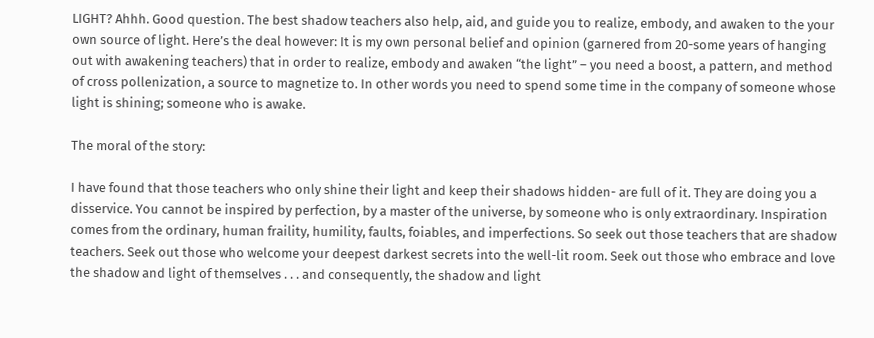LIGHT? Ahhh. Good question. The best shadow teachers also help, aid, and guide you to realize, embody, and awaken to the your own source of light. Here’s the deal however: It is my own personal belief and opinion (garnered from 20-some years of hanging out with awakening teachers) that in order to realize, embody and awaken “the light” – you need a boost, a pattern, and method of cross pollenization, a source to magnetize to. In other words you need to spend some time in the company of someone whose light is shining; someone who is awake.

The moral of the story:

I have found that those teachers who only shine their light and keep their shadows hidden- are full of it. They are doing you a disservice. You cannot be inspired by perfection, by a master of the universe, by someone who is only extraordinary. Inspiration comes from the ordinary, human fraility, humility, faults, foiables, and imperfections. So seek out those teachers that are shadow teachers. Seek out those who welcome your deepest darkest secrets into the well-lit room. Seek out those who embrace and love the shadow and light of themselves . . . and consequently, the shadow and light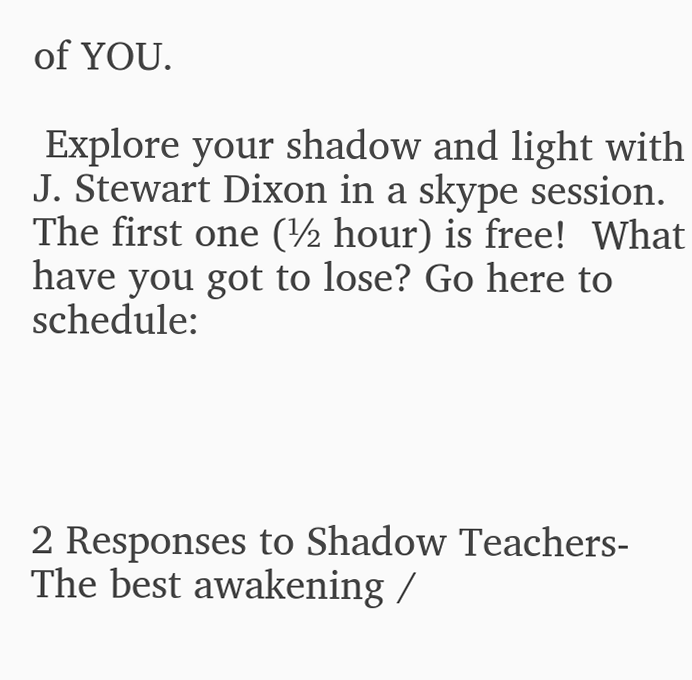of YOU.

 Explore your shadow and light with J. Stewart Dixon in a skype session. The first one (½ hour) is free!  What have you got to lose? Go here to schedule:




2 Responses to Shadow Teachers- The best awakening /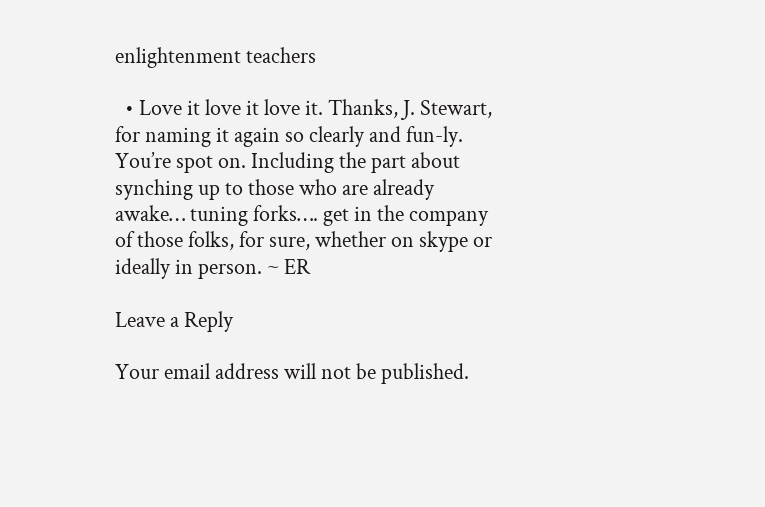enlightenment teachers

  • Love it love it love it. Thanks, J. Stewart, for naming it again so clearly and fun-ly. You’re spot on. Including the part about synching up to those who are already awake… tuning forks…. get in the company of those folks, for sure, whether on skype or ideally in person. ~ ER

Leave a Reply

Your email address will not be published.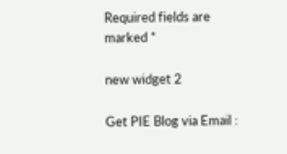Required fields are marked *

new widget 2

Get PIE Blog via Email :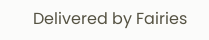Delivered by Fairies